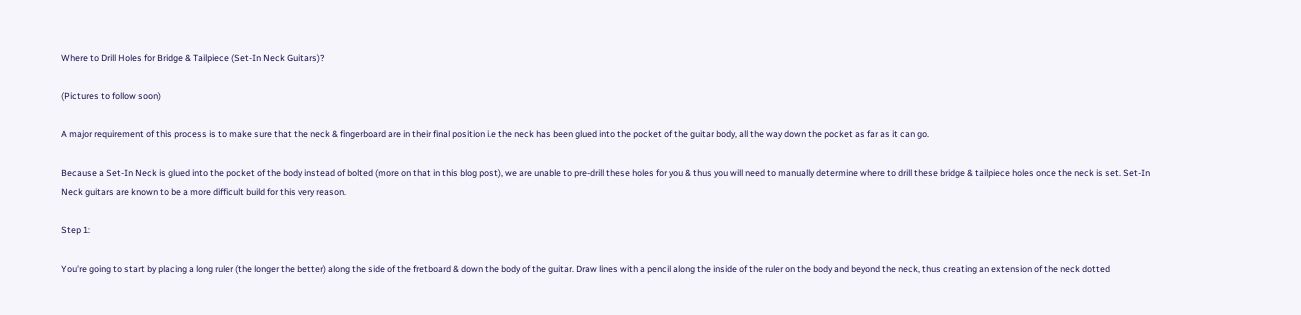Where to Drill Holes for Bridge & Tailpiece (Set-In Neck Guitars)?

(Pictures to follow soon)

A major requirement of this process is to make sure that the neck & fingerboard are in their final position i.e the neck has been glued into the pocket of the guitar body, all the way down the pocket as far as it can go.

Because a Set-In Neck is glued into the pocket of the body instead of bolted (more on that in this blog post), we are unable to pre-drill these holes for you & thus you will need to manually determine where to drill these bridge & tailpiece holes once the neck is set. Set-In Neck guitars are known to be a more difficult build for this very reason.

Step 1:

You're going to start by placing a long ruler (the longer the better) along the side of the fretboard & down the body of the guitar. Draw lines with a pencil along the inside of the ruler on the body and beyond the neck, thus creating an extension of the neck dotted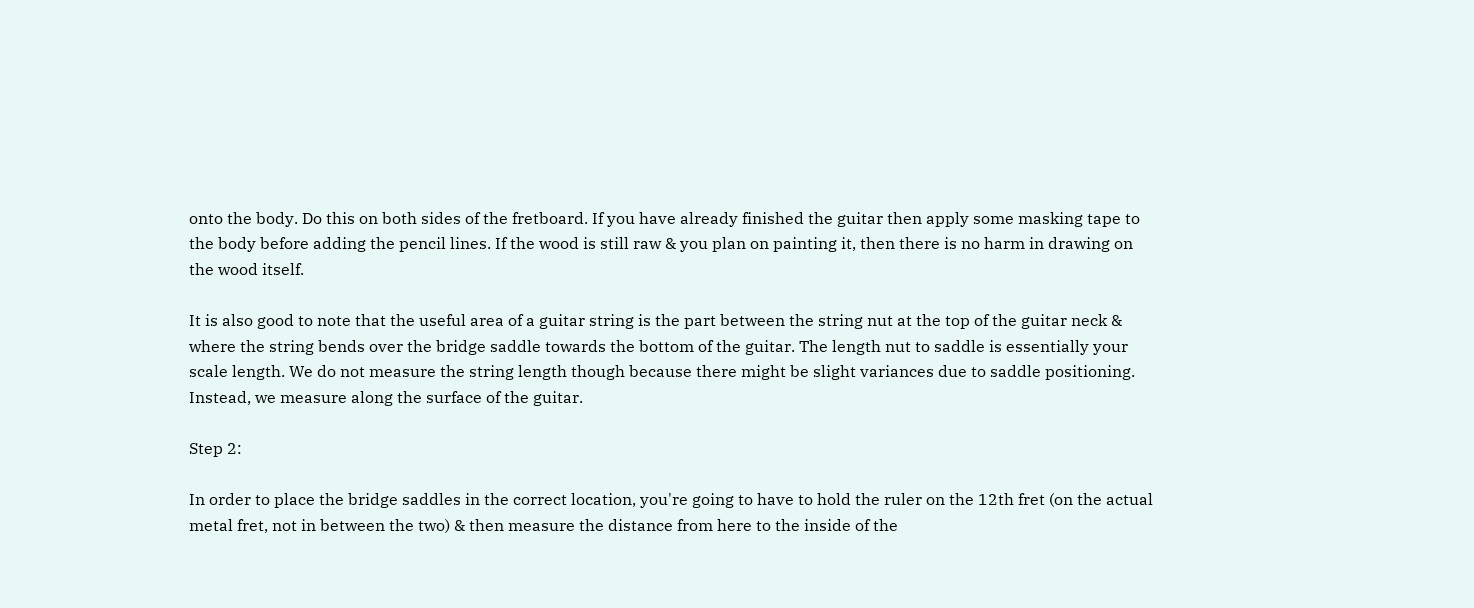onto the body. Do this on both sides of the fretboard. If you have already finished the guitar then apply some masking tape to the body before adding the pencil lines. If the wood is still raw & you plan on painting it, then there is no harm in drawing on the wood itself.

It is also good to note that the useful area of a guitar string is the part between the string nut at the top of the guitar neck & where the string bends over the bridge saddle towards the bottom of the guitar. The length nut to saddle is essentially your scale length. We do not measure the string length though because there might be slight variances due to saddle positioning. Instead, we measure along the surface of the guitar.

Step 2:

In order to place the bridge saddles in the correct location, you're going to have to hold the ruler on the 12th fret (on the actual metal fret, not in between the two) & then measure the distance from here to the inside of the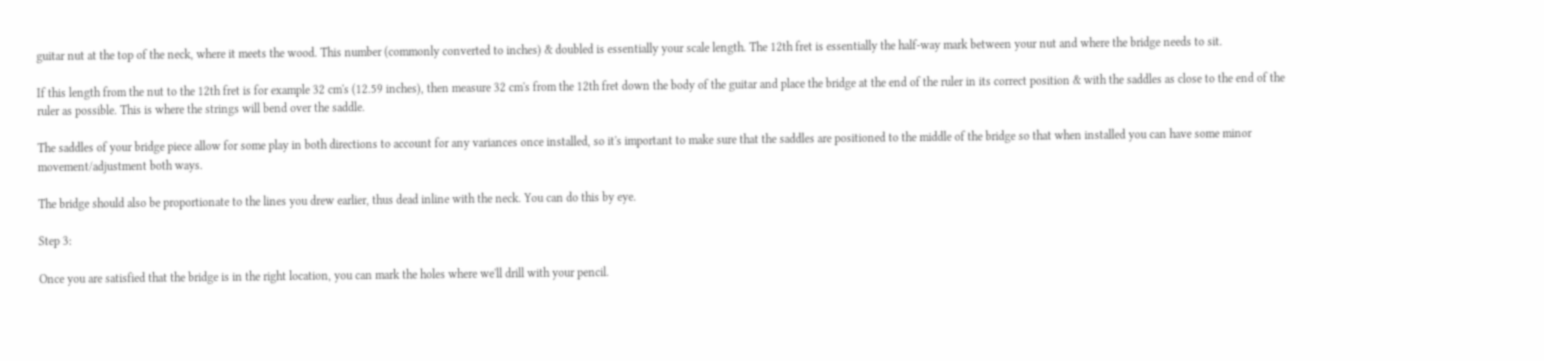guitar nut at the top of the neck, where it meets the wood. This number (commonly converted to inches) & doubled is essentially your scale length. The 12th fret is essentially the half-way mark between your nut and where the bridge needs to sit.

If this length from the nut to the 12th fret is for example 32 cm's (12.59 inches), then measure 32 cm's from the 12th fret down the body of the guitar and place the bridge at the end of the ruler in its correct position & with the saddles as close to the end of the ruler as possible. This is where the strings will bend over the saddle.

The saddles of your bridge piece allow for some play in both directions to account for any variances once installed, so it's important to make sure that the saddles are positioned to the middle of the bridge so that when installed you can have some minor movement/adjustment both ways.

The bridge should also be proportionate to the lines you drew earlier, thus dead inline with the neck. You can do this by eye.

Step 3:

Once you are satisfied that the bridge is in the right location, you can mark the holes where we'll drill with your pencil.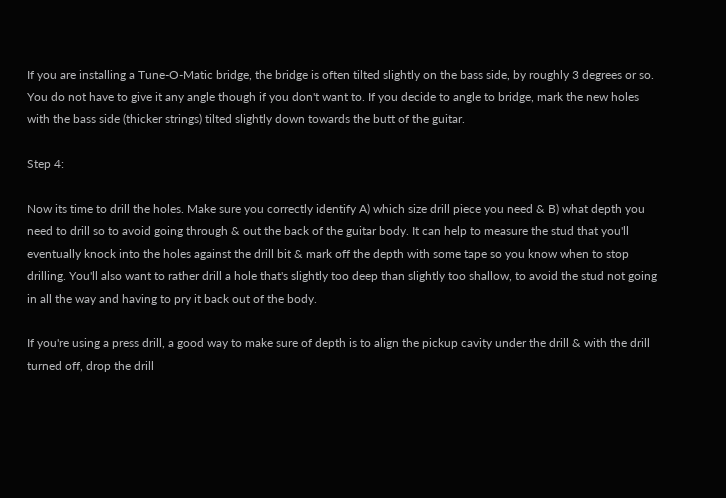If you are installing a Tune-O-Matic bridge, the bridge is often tilted slightly on the bass side, by roughly 3 degrees or so. You do not have to give it any angle though if you don't want to. If you decide to angle to bridge, mark the new holes with the bass side (thicker strings) tilted slightly down towards the butt of the guitar.

Step 4:

Now its time to drill the holes. Make sure you correctly identify A) which size drill piece you need & B) what depth you need to drill so to avoid going through & out the back of the guitar body. It can help to measure the stud that you'll eventually knock into the holes against the drill bit & mark off the depth with some tape so you know when to stop drilling. You'll also want to rather drill a hole that's slightly too deep than slightly too shallow, to avoid the stud not going in all the way and having to pry it back out of the body.

If you're using a press drill, a good way to make sure of depth is to align the pickup cavity under the drill & with the drill turned off, drop the drill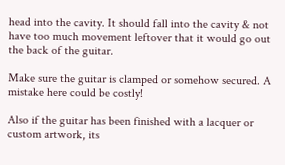head into the cavity. It should fall into the cavity & not have too much movement leftover that it would go out the back of the guitar.

Make sure the guitar is clamped or somehow secured. A mistake here could be costly!

Also if the guitar has been finished with a lacquer or custom artwork, its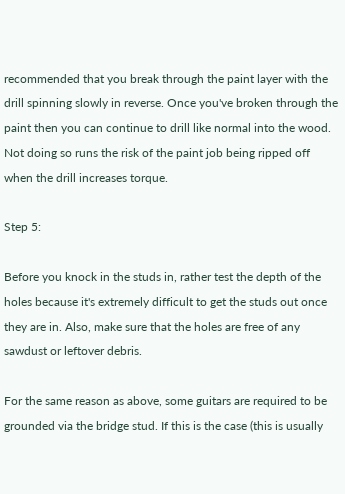recommended that you break through the paint layer with the drill spinning slowly in reverse. Once you've broken through the paint then you can continue to drill like normal into the wood. Not doing so runs the risk of the paint job being ripped off when the drill increases torque.

Step 5:

Before you knock in the studs in, rather test the depth of the holes because it's extremely difficult to get the studs out once they are in. Also, make sure that the holes are free of any sawdust or leftover debris.

For the same reason as above, some guitars are required to be grounded via the bridge stud. If this is the case (this is usually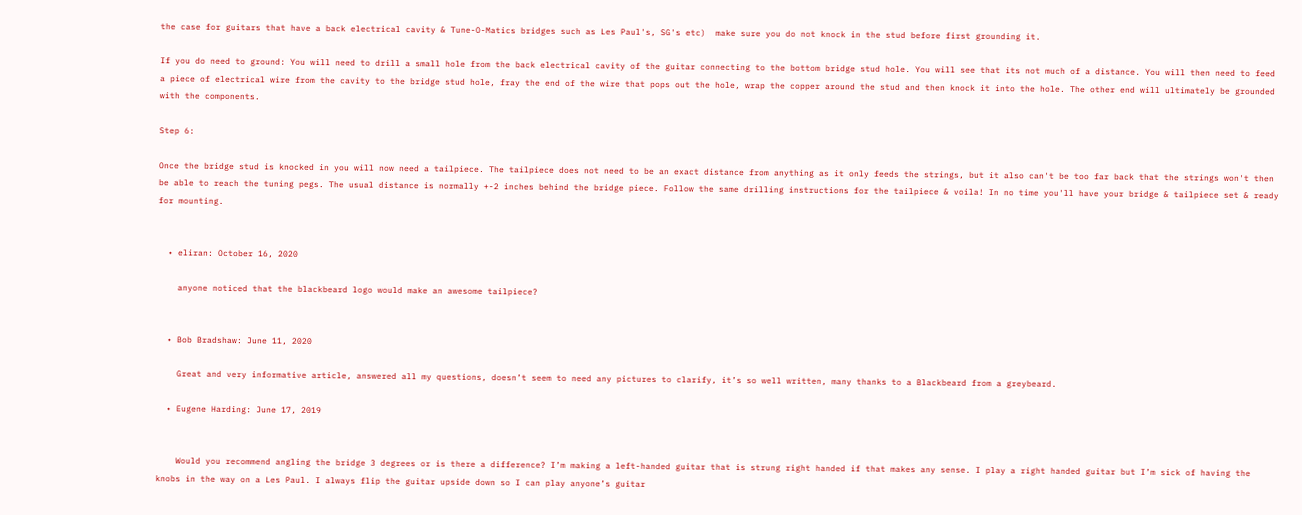the case for guitars that have a back electrical cavity & Tune-O-Matics bridges such as Les Paul's, SG's etc)  make sure you do not knock in the stud before first grounding it.

If you do need to ground: You will need to drill a small hole from the back electrical cavity of the guitar connecting to the bottom bridge stud hole. You will see that its not much of a distance. You will then need to feed a piece of electrical wire from the cavity to the bridge stud hole, fray the end of the wire that pops out the hole, wrap the copper around the stud and then knock it into the hole. The other end will ultimately be grounded with the components.

Step 6:

Once the bridge stud is knocked in you will now need a tailpiece. The tailpiece does not need to be an exact distance from anything as it only feeds the strings, but it also can't be too far back that the strings won't then be able to reach the tuning pegs. The usual distance is normally +-2 inches behind the bridge piece. Follow the same drilling instructions for the tailpiece & voila! In no time you'll have your bridge & tailpiece set & ready for mounting.


  • eliran: October 16, 2020

    anyone noticed that the blackbeard logo would make an awesome tailpiece?


  • Bob Bradshaw: June 11, 2020

    Great and very informative article, answered all my questions, doesn’t seem to need any pictures to clarify, it’s so well written, many thanks to a Blackbeard from a greybeard.

  • Eugene Harding: June 17, 2019


    Would you recommend angling the bridge 3 degrees or is there a difference? I’m making a left-handed guitar that is strung right handed if that makes any sense. I play a right handed guitar but I’m sick of having the knobs in the way on a Les Paul. I always flip the guitar upside down so I can play anyone’s guitar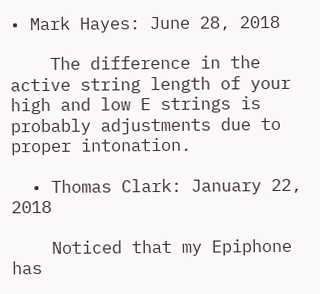• Mark Hayes: June 28, 2018

    The difference in the active string length of your high and low E strings is probably adjustments due to proper intonation.

  • Thomas Clark: January 22, 2018

    Noticed that my Epiphone has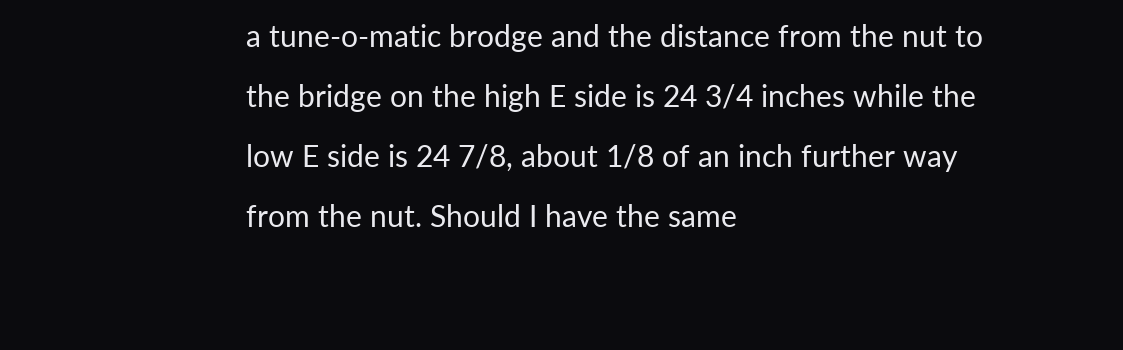a tune-o-matic brodge and the distance from the nut to the bridge on the high E side is 24 3/4 inches while the low E side is 24 7/8, about 1/8 of an inch further way from the nut. Should I have the same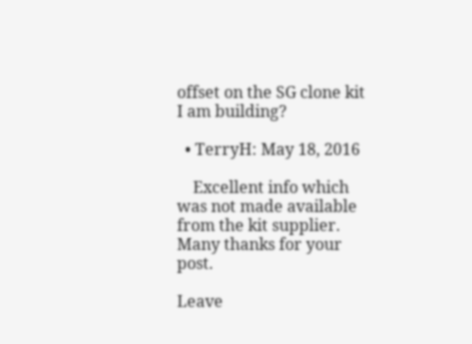offset on the SG clone kit I am building?

  • TerryH: May 18, 2016

    Excellent info which was not made available from the kit supplier. Many thanks for your post.

Leave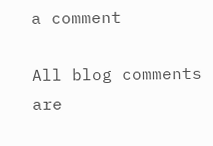a comment

All blog comments are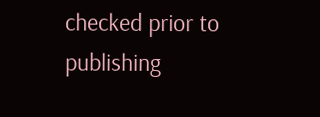checked prior to publishing